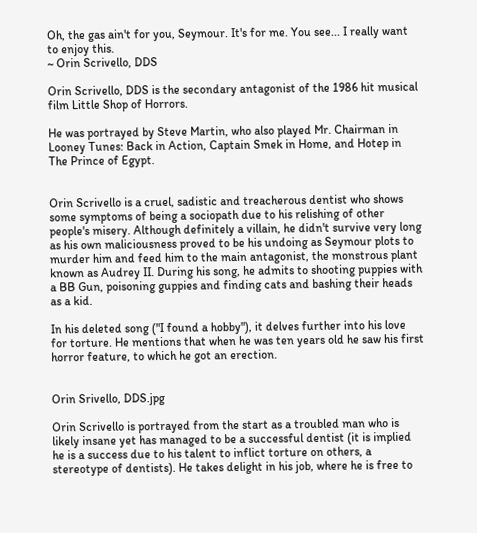Oh, the gas ain't for you, Seymour. It's for me. You see... I really want to enjoy this.
~ Orin Scrivello, DDS

Orin Scrivello, DDS is the secondary antagonist of the 1986 hit musical film Little Shop of Horrors.

He was portrayed by Steve Martin, who also played Mr. Chairman in Looney Tunes: Back in Action, Captain Smek in Home, and Hotep in The Prince of Egypt.


Orin Scrivello is a cruel, sadistic and treacherous dentist who shows some symptoms of being a sociopath due to his relishing of other people's misery. Although definitely a villain, he didn't survive very long as his own maliciousness proved to be his undoing as Seymour plots to murder him and feed him to the main antagonist, the monstrous plant known as Audrey II. During his song, he admits to shooting puppies with a BB Gun, poisoning guppies and finding cats and bashing their heads as a kid.

In his deleted song ("I found a hobby"), it delves further into his love for torture. He mentions that when he was ten years old he saw his first horror feature, to which he got an erection.


Orin Srivello, DDS.jpg

Orin Scrivello is portrayed from the start as a troubled man who is likely insane yet has managed to be a successful dentist (it is implied he is a success due to his talent to inflict torture on others, a stereotype of dentists). He takes delight in his job, where he is free to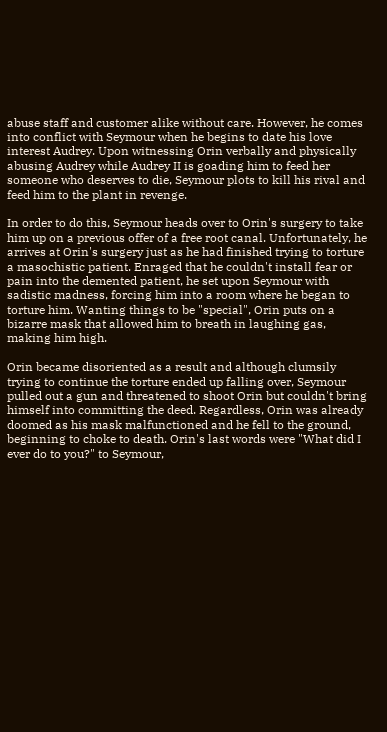abuse staff and customer alike without care. However, he comes into conflict with Seymour when he begins to date his love interest Audrey. Upon witnessing Orin verbally and physically abusing Audrey while Audrey II is goading him to feed her someone who deserves to die, Seymour plots to kill his rival and feed him to the plant in revenge.

In order to do this, Seymour heads over to Orin's surgery to take him up on a previous offer of a free root canal. Unfortunately, he arrives at Orin's surgery just as he had finished trying to torture a masochistic patient. Enraged that he couldn't install fear or pain into the demented patient, he set upon Seymour with sadistic madness, forcing him into a room where he began to torture him. Wanting things to be "special", Orin puts on a bizarre mask that allowed him to breath in laughing gas, making him high.

Orin became disoriented as a result and although clumsily trying to continue the torture ended up falling over, Seymour pulled out a gun and threatened to shoot Orin but couldn't bring himself into committing the deed. Regardless, Orin was already doomed as his mask malfunctioned and he fell to the ground, beginning to choke to death. Orin's last words were "What did I ever do to you?" to Seymour,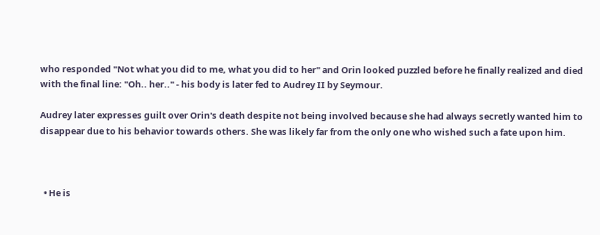who responded "Not what you did to me, what you did to her" and Orin looked puzzled before he finally realized and died with the final line: "Oh.. her.." - his body is later fed to Audrey II by Seymour.

Audrey later expresses guilt over Orin's death despite not being involved because she had always secretly wanted him to disappear due to his behavior towards others. She was likely far from the only one who wished such a fate upon him.



  • He is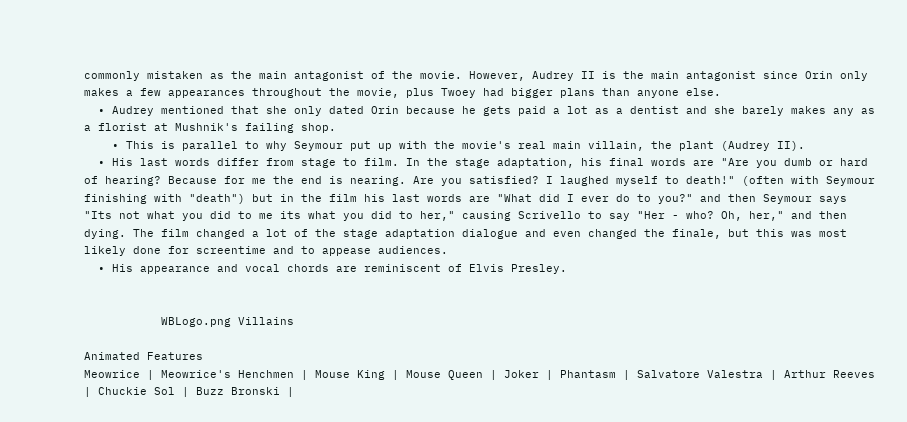commonly mistaken as the main antagonist of the movie. However, Audrey II is the main antagonist since Orin only makes a few appearances throughout the movie, plus Twoey had bigger plans than anyone else.
  • Audrey mentioned that she only dated Orin because he gets paid a lot as a dentist and she barely makes any as a florist at Mushnik's failing shop.
    • This is parallel to why Seymour put up with the movie's real main villain, the plant (Audrey II).
  • His last words differ from stage to film. In the stage adaptation, his final words are "Are you dumb or hard of hearing? Because for me the end is nearing. Are you satisfied? I laughed myself to death!" (often with Seymour finishing with "death") but in the film his last words are "What did I ever do to you?" and then Seymour says "Its not what you did to me its what you did to her," causing Scrivello to say "Her - who? Oh, her," and then dying. The film changed a lot of the stage adaptation dialogue and even changed the finale, but this was most likely done for screentime and to appease audiences.
  • His appearance and vocal chords are reminiscent of Elvis Presley.


           WBLogo.png Villains

Animated Features
Meowrice | Meowrice's Henchmen | Mouse King | Mouse Queen | Joker | Phantasm | Salvatore Valestra | Arthur Reeves | Chuckie Sol | Buzz Bronski |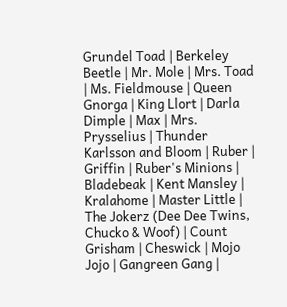Grundel Toad | Berkeley Beetle | Mr. Mole | Mrs. Toad | Ms. Fieldmouse | Queen Gnorga | King Llort | Darla Dimple | Max | Mrs. Prysselius | Thunder Karlsson and Bloom | Ruber | Griffin | Ruber's Minions | Bladebeak | Kent Mansley | Kralahome | Master Little | The Jokerz (Dee Dee Twins, Chucko & Woof) | Count Grisham | Cheswick | Mojo Jojo | Gangreen Gang |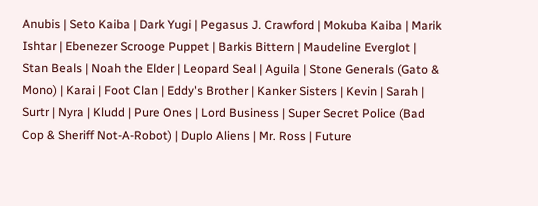Anubis | Seto Kaiba | Dark Yugi | Pegasus J. Crawford | Mokuba Kaiba | Marik Ishtar | Ebenezer Scrooge Puppet | Barkis Bittern | Maudeline Everglot | Stan Beals | Noah the Elder | Leopard Seal | Aguila | Stone Generals (Gato & Mono) | Karai | Foot Clan | Eddy's Brother | Kanker Sisters | Kevin | Sarah | Surtr | Nyra | Kludd | Pure Ones | Lord Business | Super Secret Police (Bad Cop & Sheriff Not-A-Robot) | Duplo Aliens | Mr. Ross | Future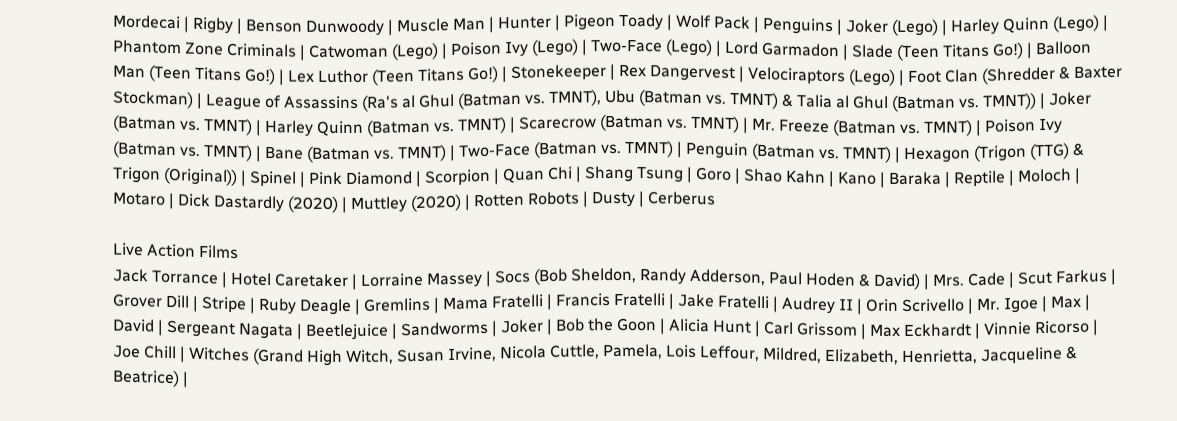Mordecai | Rigby | Benson Dunwoody | Muscle Man | Hunter | Pigeon Toady | Wolf Pack | Penguins | Joker (Lego) | Harley Quinn (Lego) | Phantom Zone Criminals | Catwoman (Lego) | Poison Ivy (Lego) | Two-Face (Lego) | Lord Garmadon | Slade (Teen Titans Go!) | Balloon Man (Teen Titans Go!) | Lex Luthor (Teen Titans Go!) | Stonekeeper | Rex Dangervest | Velociraptors (Lego) | Foot Clan (Shredder & Baxter Stockman) | League of Assassins (Ra's al Ghul (Batman vs. TMNT), Ubu (Batman vs. TMNT) & Talia al Ghul (Batman vs. TMNT)) | Joker (Batman vs. TMNT) | Harley Quinn (Batman vs. TMNT) | Scarecrow (Batman vs. TMNT) | Mr. Freeze (Batman vs. TMNT) | Poison Ivy (Batman vs. TMNT) | Bane (Batman vs. TMNT) | Two-Face (Batman vs. TMNT) | Penguin (Batman vs. TMNT) | Hexagon (Trigon (TTG) & Trigon (Original)) | Spinel | Pink Diamond | Scorpion | Quan Chi | Shang Tsung | Goro | Shao Kahn | Kano | Baraka | Reptile | Moloch | Motaro | Dick Dastardly (2020) | Muttley (2020) | Rotten Robots | Dusty | Cerberus

Live Action Films
Jack Torrance | Hotel Caretaker | Lorraine Massey | Socs (Bob Sheldon, Randy Adderson, Paul Hoden & David) | Mrs. Cade | Scut Farkus | Grover Dill | Stripe | Ruby Deagle | Gremlins | Mama Fratelli | Francis Fratelli | Jake Fratelli | Audrey II | Orin Scrivello | Mr. Igoe | Max | David | Sergeant Nagata | Beetlejuice | Sandworms | Joker | Bob the Goon | Alicia Hunt | Carl Grissom | Max Eckhardt | Vinnie Ricorso | Joe Chill | Witches (Grand High Witch, Susan Irvine, Nicola Cuttle, Pamela, Lois Leffour, Mildred, Elizabeth, Henrietta, Jacqueline & Beatrice) |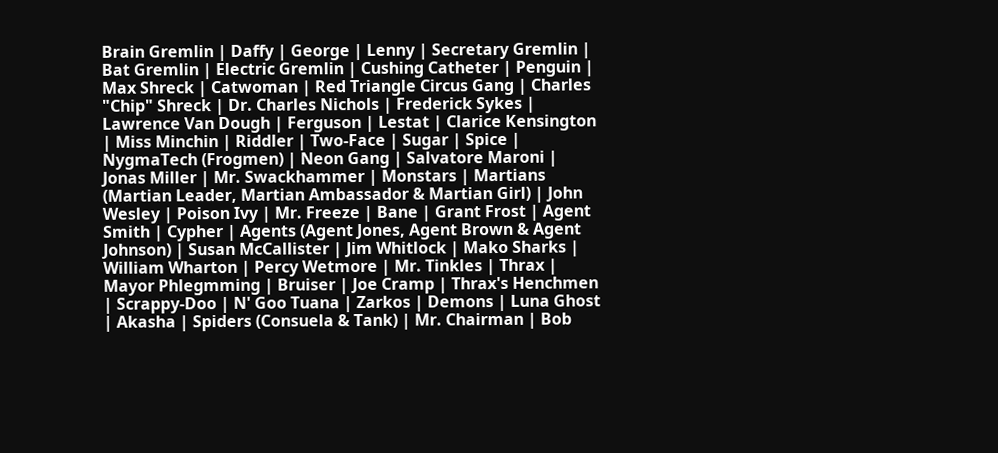Brain Gremlin | Daffy | George | Lenny | Secretary Gremlin | Bat Gremlin | Electric Gremlin | Cushing Catheter | Penguin | Max Shreck | Catwoman | Red Triangle Circus Gang | Charles "Chip" Shreck | Dr. Charles Nichols | Frederick Sykes | Lawrence Van Dough | Ferguson | Lestat | Clarice Kensington | Miss Minchin | Riddler | Two-Face | Sugar | Spice | NygmaTech (Frogmen) | Neon Gang | Salvatore Maroni | Jonas Miller | Mr. Swackhammer | Monstars | Martians (Martian Leader, Martian Ambassador & Martian Girl) | John Wesley | Poison Ivy | Mr. Freeze | Bane | Grant Frost | Agent Smith | Cypher | Agents (Agent Jones, Agent Brown & Agent Johnson) | Susan McCallister | Jim Whitlock | Mako Sharks | William Wharton | Percy Wetmore | Mr. Tinkles | Thrax | Mayor Phlegmming | Bruiser | Joe Cramp | Thrax's Henchmen | Scrappy-Doo | N' Goo Tuana | Zarkos | Demons | Luna Ghost | Akasha | Spiders (Consuela & Tank) | Mr. Chairman | Bob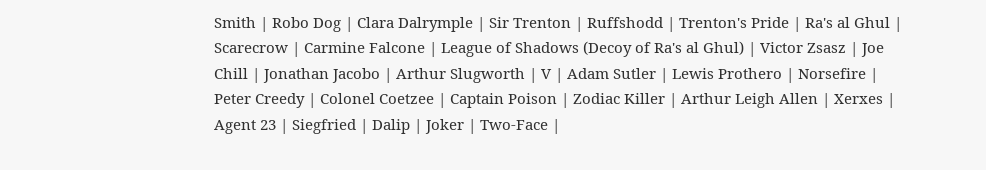Smith | Robo Dog | Clara Dalrymple | Sir Trenton | Ruffshodd | Trenton's Pride | Ra's al Ghul | Scarecrow | Carmine Falcone | League of Shadows (Decoy of Ra's al Ghul) | Victor Zsasz | Joe Chill | Jonathan Jacobo | Arthur Slugworth | V | Adam Sutler | Lewis Prothero | Norsefire | Peter Creedy | Colonel Coetzee | Captain Poison | Zodiac Killer | Arthur Leigh Allen | Xerxes | Agent 23 | Siegfried | Dalip | Joker | Two-Face |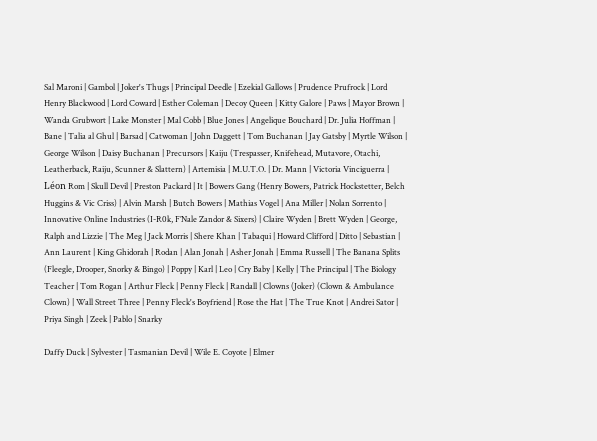Sal Maroni | Gambol | Joker's Thugs | Principal Deedle | Ezekial Gallows | Prudence Prufrock | Lord Henry Blackwood | Lord Coward | Esther Coleman | Decoy Queen | Kitty Galore | Paws | Mayor Brown | Wanda Grubwort | Lake Monster | Mal Cobb | Blue Jones | Angelique Bouchard | Dr. Julia Hoffman | Bane | Talia al Ghul | Barsad | Catwoman | John Daggett | Tom Buchanan | Jay Gatsby | Myrtle Wilson | George Wilson | Daisy Buchanan | Precursors | Kaiju (Trespasser, Knifehead, Mutavore, Otachi, Leatherback, Raiju, Scunner & Slattern) | Artemisia | M.U.T.O. | Dr. Mann | Victoria Vinciguerra | Léon Rom | Skull Devil | Preston Packard | It | Bowers Gang (Henry Bowers, Patrick Hockstetter, Belch Huggins & Vic Criss) | Alvin Marsh | Butch Bowers | Mathias Vogel | Ana Miller | Nolan Sorrento | Innovative Online Industries (I-R0k, F’Nale Zandor & Sixers) | Claire Wyden | Brett Wyden | George, Ralph and Lizzie | The Meg | Jack Morris | Shere Khan | Tabaqui | Howard Clifford | Ditto | Sebastian | Ann Laurent | King Ghidorah | Rodan | Alan Jonah | Asher Jonah | Emma Russell | The Banana Splits (Fleegle, Drooper, Snorky & Bingo) | Poppy | Karl | Leo | Cry Baby | Kelly | The Principal | The Biology Teacher | Tom Rogan | Arthur Fleck | Penny Fleck | Randall | Clowns (Joker) (Clown & Ambulance Clown) | Wall Street Three | Penny Fleck's Boyfriend | Rose the Hat | The True Knot | Andrei Sator | Priya Singh | Zeek | Pablo | Snarky

Daffy Duck | Sylvester | Tasmanian Devil | Wile E. Coyote | Elmer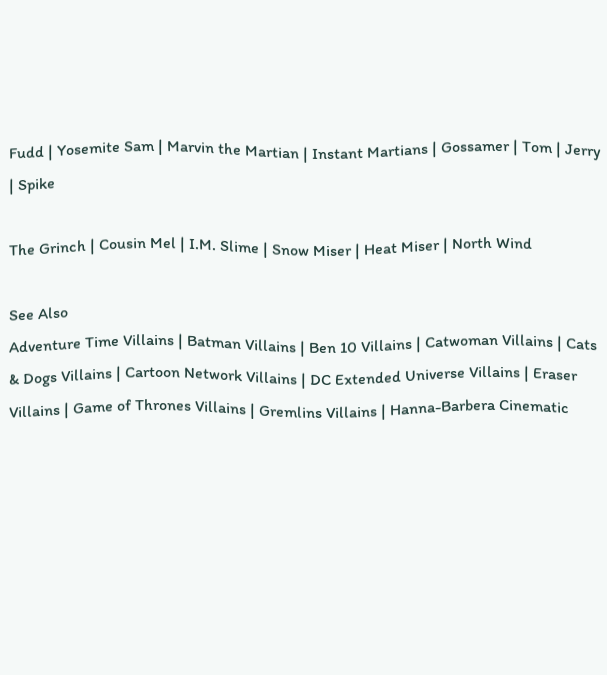Fudd | Yosemite Sam | Marvin the Martian | Instant Martians | Gossamer | Tom | Jerry | Spike

The Grinch | Cousin Mel | I.M. Slime | Snow Miser | Heat Miser | North Wind

See Also
Adventure Time Villains | Batman Villains | Ben 10 Villains | Catwoman Villains | Cats & Dogs Villains | Cartoon Network Villains | DC Extended Universe Villains | Eraser Villains | Game of Thrones Villains | Gremlins Villains | Hanna-Barbera Cinematic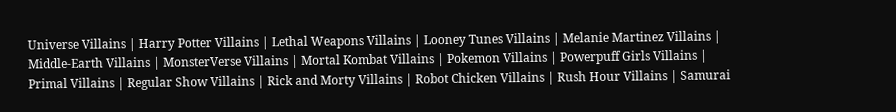Universe Villains | Harry Potter Villains | Lethal Weapons Villains | Looney Tunes Villains | Melanie Martinez Villains | Middle-Earth Villains | MonsterVerse Villains | Mortal Kombat Villains | Pokemon Villains | Powerpuff Girls Villains | Primal Villains | Regular Show Villains | Rick and Morty Villains | Robot Chicken Villains | Rush Hour Villains | Samurai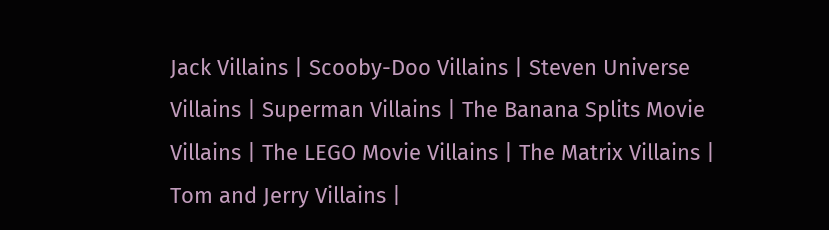Jack Villains | Scooby-Doo Villains | Steven Universe Villains | Superman Villains | The Banana Splits Movie Villains | The LEGO Movie Villains | The Matrix Villains | Tom and Jerry Villains |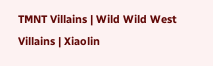TMNT Villains | Wild Wild West Villains | Xiaolin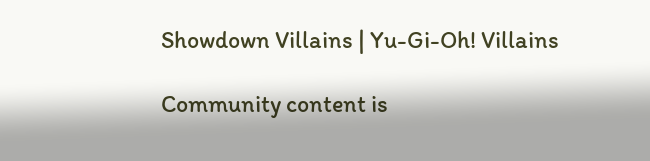Showdown Villains | Yu-Gi-Oh! Villains

Community content is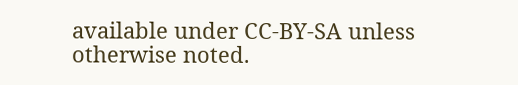available under CC-BY-SA unless otherwise noted.